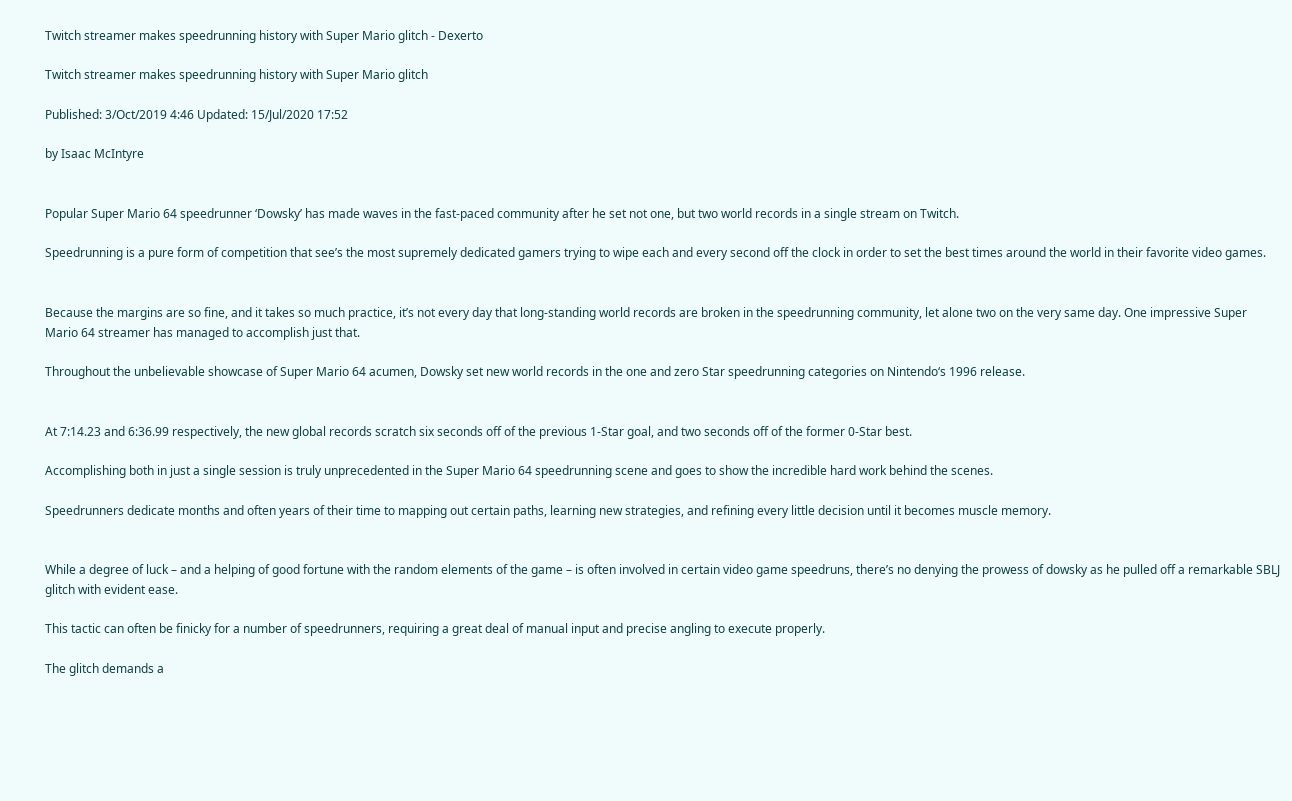Twitch streamer makes speedrunning history with Super Mario glitch - Dexerto

Twitch streamer makes speedrunning history with Super Mario glitch

Published: 3/Oct/2019 4:46 Updated: 15/Jul/2020 17:52

by Isaac McIntyre


Popular Super Mario 64 speedrunner ‘Dowsky’ has made waves in the fast-paced community after he set not one, but two world records in a single stream on Twitch.

Speedrunning is a pure form of competition that see’s the most supremely dedicated gamers trying to wipe each and every second off the clock in order to set the best times around the world in their favorite video games.


Because the margins are so fine, and it takes so much practice, it’s not every day that long-standing world records are broken in the speedrunning community, let alone two on the very same day. One impressive Super Mario 64 streamer has managed to accomplish just that.

Throughout the unbelievable showcase of Super Mario 64 acumen, Dowsky set new world records in the one and zero Star speedrunning categories on Nintendo‘s 1996 release.


At 7:14.23 and 6:36.99 respectively, the new global records scratch six seconds off of the previous 1-Star goal, and two seconds off of the former 0-Star best.

Accomplishing both in just a single session is truly unprecedented in the Super Mario 64 speedrunning scene and goes to show the incredible hard work behind the scenes.

Speedrunners dedicate months and often years of their time to mapping out certain paths, learning new strategies, and refining every little decision until it becomes muscle memory.


While a degree of luck – and a helping of good fortune with the random elements of the game – is often involved in certain video game speedruns, there’s no denying the prowess of dowsky as he pulled off a remarkable SBLJ glitch with evident ease.

This tactic can often be finicky for a number of speedrunners, requiring a great deal of manual input and precise angling to execute properly.

The glitch demands a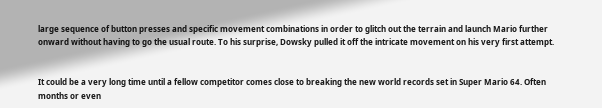large sequence of button presses and specific movement combinations in order to glitch out the terrain and launch Mario further onward without having to go the usual route. To his surprise, Dowsky pulled it off the intricate movement on his very first attempt.


It could be a very long time until a fellow competitor comes close to breaking the new world records set in Super Mario 64. Often months or even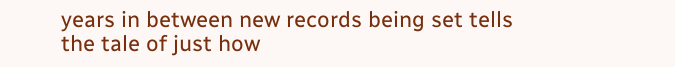years in between new records being set tells the tale of just how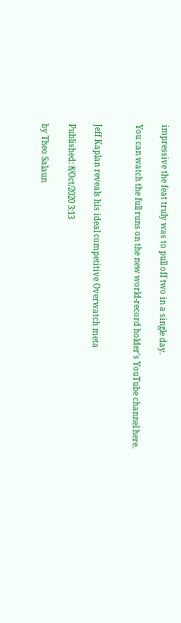impressive the feat truly was to pull off two in a single day.

You can watch the full runs on the new world-record holder’s YouTube channel here.


Jeff Kaplan reveals his ideal competitive Overwatch meta

Published: 8/Oct/2020 3:13

by Theo Salaun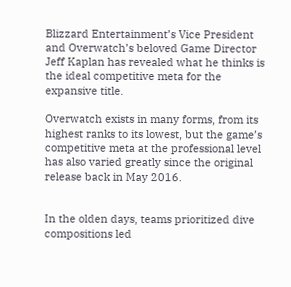Blizzard Entertainment’s Vice President and Overwatch’s beloved Game Director Jeff Kaplan has revealed what he thinks is the ideal competitive meta for the expansive title.

Overwatch exists in many forms, from its highest ranks to its lowest, but the game’s competitive meta at the professional level has also varied greatly since the original release back in May 2016.


In the olden days, teams prioritized dive compositions led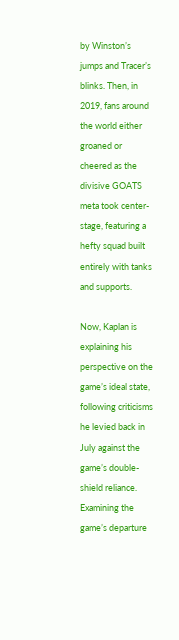by Winston’s jumps and Tracer’s blinks. Then, in 2019, fans around the world either groaned or cheered as the divisive GOATS meta took center-stage, featuring a hefty squad built entirely with tanks and supports.

Now, Kaplan is explaining his perspective on the game’s ideal state, following criticisms he levied back in July against the game’s double-shield reliance. Examining the game’s departure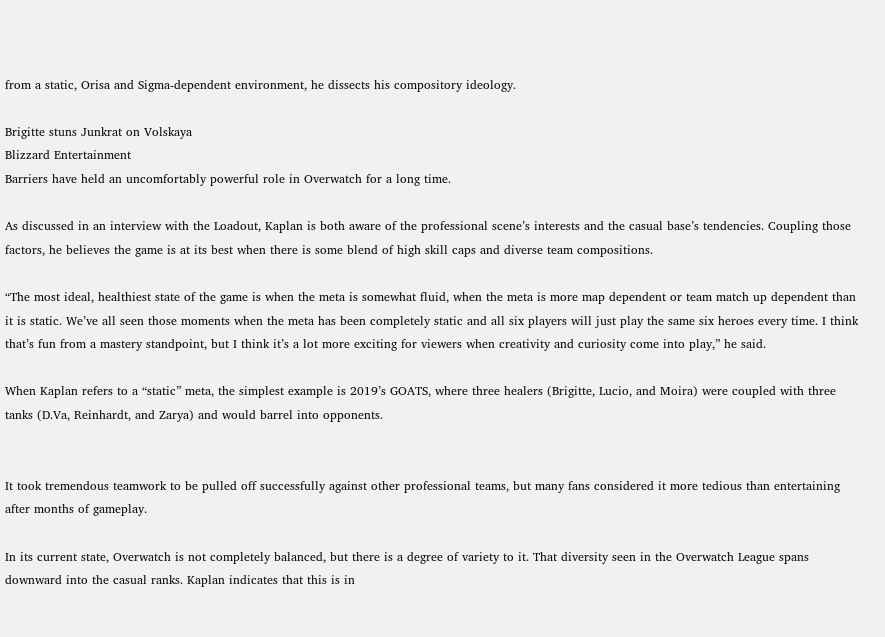from a static, Orisa and Sigma-dependent environment, he dissects his compository ideology.

Brigitte stuns Junkrat on Volskaya
Blizzard Entertainment
Barriers have held an uncomfortably powerful role in Overwatch for a long time.

As discussed in an interview with the Loadout, Kaplan is both aware of the professional scene’s interests and the casual base’s tendencies. Coupling those factors, he believes the game is at its best when there is some blend of high skill caps and diverse team compositions.

“The most ideal, healthiest state of the game is when the meta is somewhat fluid, when the meta is more map dependent or team match up dependent than it is static. We’ve all seen those moments when the meta has been completely static and all six players will just play the same six heroes every time. I think that’s fun from a mastery standpoint, but I think it’s a lot more exciting for viewers when creativity and curiosity come into play,” he said.

When Kaplan refers to a “static” meta, the simplest example is 2019’s GOATS, where three healers (Brigitte, Lucio, and Moira) were coupled with three tanks (D.Va, Reinhardt, and Zarya) and would barrel into opponents.


It took tremendous teamwork to be pulled off successfully against other professional teams, but many fans considered it more tedious than entertaining after months of gameplay.

In its current state, Overwatch is not completely balanced, but there is a degree of variety to it. That diversity seen in the Overwatch League spans downward into the casual ranks. Kaplan indicates that this is in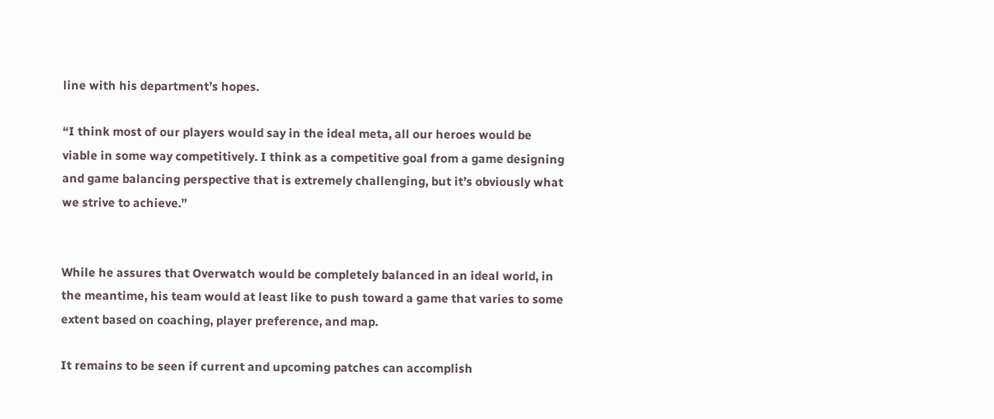line with his department’s hopes.

“I think most of our players would say in the ideal meta, all our heroes would be viable in some way competitively. I think as a competitive goal from a game designing and game balancing perspective that is extremely challenging, but it’s obviously what we strive to achieve.”


While he assures that Overwatch would be completely balanced in an ideal world, in the meantime, his team would at least like to push toward a game that varies to some extent based on coaching, player preference, and map.

It remains to be seen if current and upcoming patches can accomplish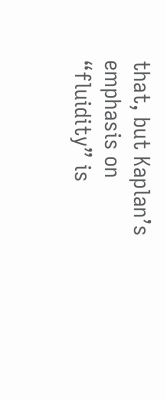that, but Kaplan’s emphasis on “fluidity” is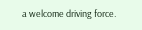a welcome driving force.